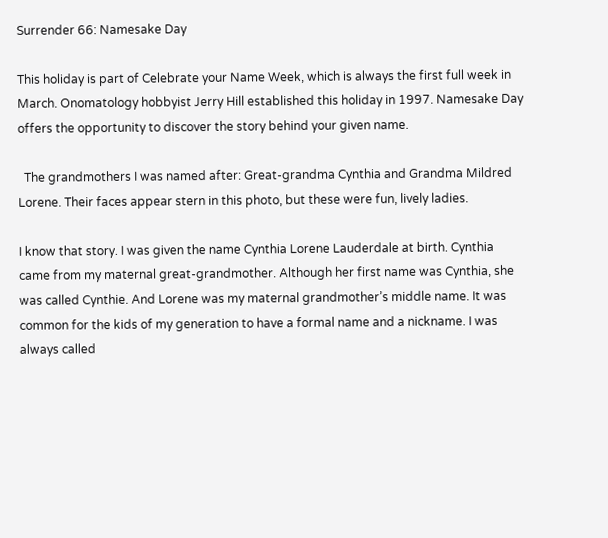Surrender 66: Namesake Day

This holiday is part of Celebrate your Name Week, which is always the first full week in March. Onomatology hobbyist Jerry Hill established this holiday in 1997. Namesake Day offers the opportunity to discover the story behind your given name.

  The grandmothers I was named after: Great-grandma Cynthia and Grandma Mildred Lorene. Their faces appear stern in this photo, but these were fun, lively ladies.

I know that story. I was given the name Cynthia Lorene Lauderdale at birth. Cynthia came from my maternal great-grandmother. Although her first name was Cynthia, she was called Cynthie. And Lorene was my maternal grandmother’s middle name. It was common for the kids of my generation to have a formal name and a nickname. I was always called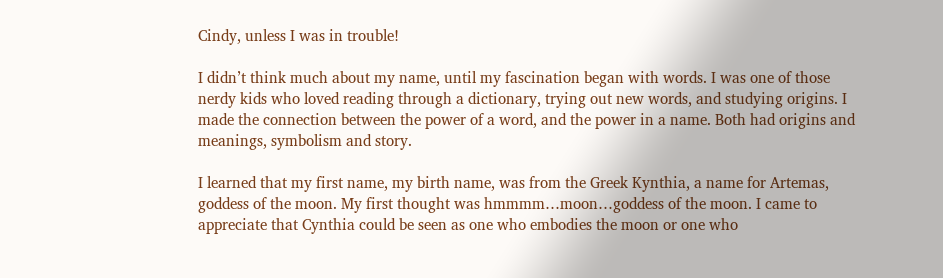Cindy, unless I was in trouble!

I didn’t think much about my name, until my fascination began with words. I was one of those nerdy kids who loved reading through a dictionary, trying out new words, and studying origins. I made the connection between the power of a word, and the power in a name. Both had origins and meanings, symbolism and story.

I learned that my first name, my birth name, was from the Greek Kynthia, a name for Artemas, goddess of the moon. My first thought was hmmmm…moon…goddess of the moon. I came to appreciate that Cynthia could be seen as one who embodies the moon or one who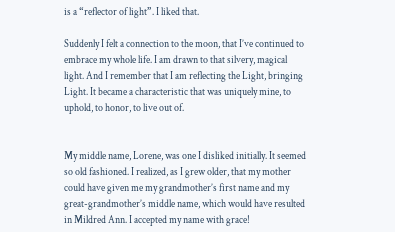is a “reflector of light”. I liked that.

Suddenly I felt a connection to the moon, that I’ve continued to embrace my whole life. I am drawn to that silvery, magical light. And I remember that I am reflecting the Light, bringing Light. It became a characteristic that was uniquely mine, to uphold, to honor, to live out of.


My middle name, Lorene, was one I disliked initially. It seemed so old fashioned. I realized, as I grew older, that my mother could have given me my grandmother’s first name and my great-grandmother’s middle name, which would have resulted in Mildred Ann. I accepted my name with grace!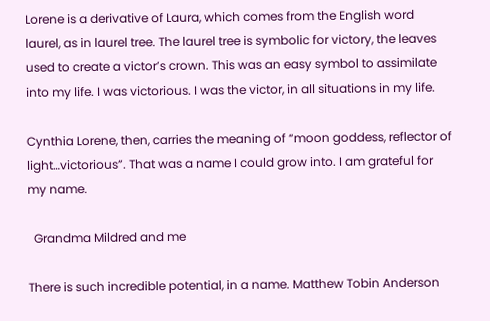Lorene is a derivative of Laura, which comes from the English word laurel, as in laurel tree. The laurel tree is symbolic for victory, the leaves used to create a victor’s crown. This was an easy symbol to assimilate into my life. I was victorious. I was the victor, in all situations in my life.

Cynthia Lorene, then, carries the meaning of “moon goddess, reflector of light…victorious”. That was a name I could grow into. I am grateful for my name.

  Grandma Mildred and me

There is such incredible potential, in a name. Matthew Tobin Anderson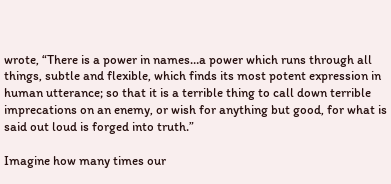wrote, “There is a power in names…a power which runs through all things, subtle and flexible, which finds its most potent expression in human utterance; so that it is a terrible thing to call down terrible imprecations on an enemy, or wish for anything but good, for what is said out loud is forged into truth.”

Imagine how many times our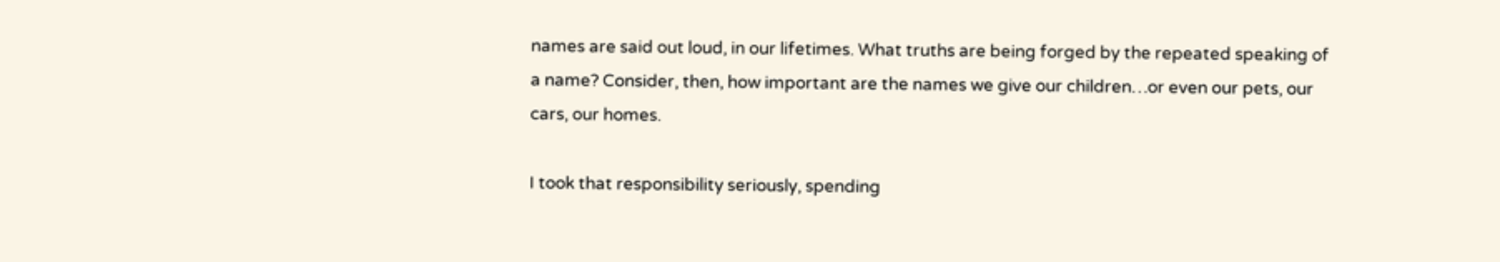names are said out loud, in our lifetimes. What truths are being forged by the repeated speaking of a name? Consider, then, how important are the names we give our children…or even our pets, our cars, our homes.

I took that responsibility seriously, spending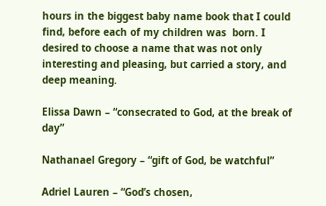hours in the biggest baby name book that I could find, before each of my children was  born. I desired to choose a name that was not only interesting and pleasing, but carried a story, and deep meaning.

Elissa Dawn – “consecrated to God, at the break of day”

Nathanael Gregory – “gift of God, be watchful”

Adriel Lauren – “God’s chosen,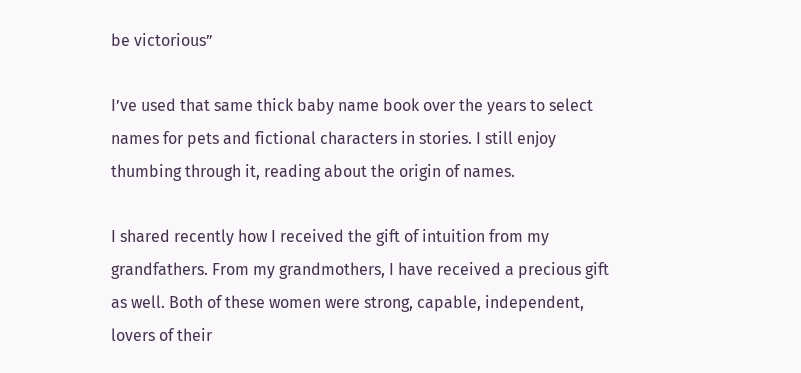be victorious”

I’ve used that same thick baby name book over the years to select names for pets and fictional characters in stories. I still enjoy thumbing through it, reading about the origin of names.

I shared recently how I received the gift of intuition from my grandfathers. From my grandmothers, I have received a precious gift as well. Both of these women were strong, capable, independent, lovers of their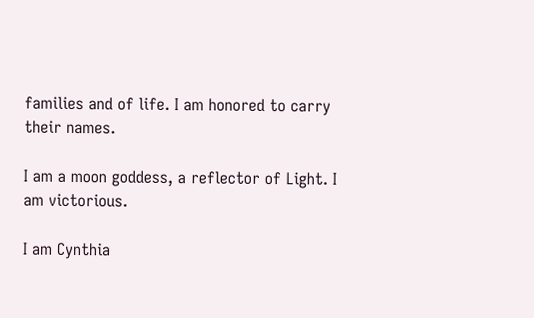families and of life. I am honored to carry their names.

I am a moon goddess, a reflector of Light. I am victorious.

I am Cynthia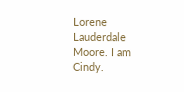Lorene Lauderdale Moore. I am Cindy.